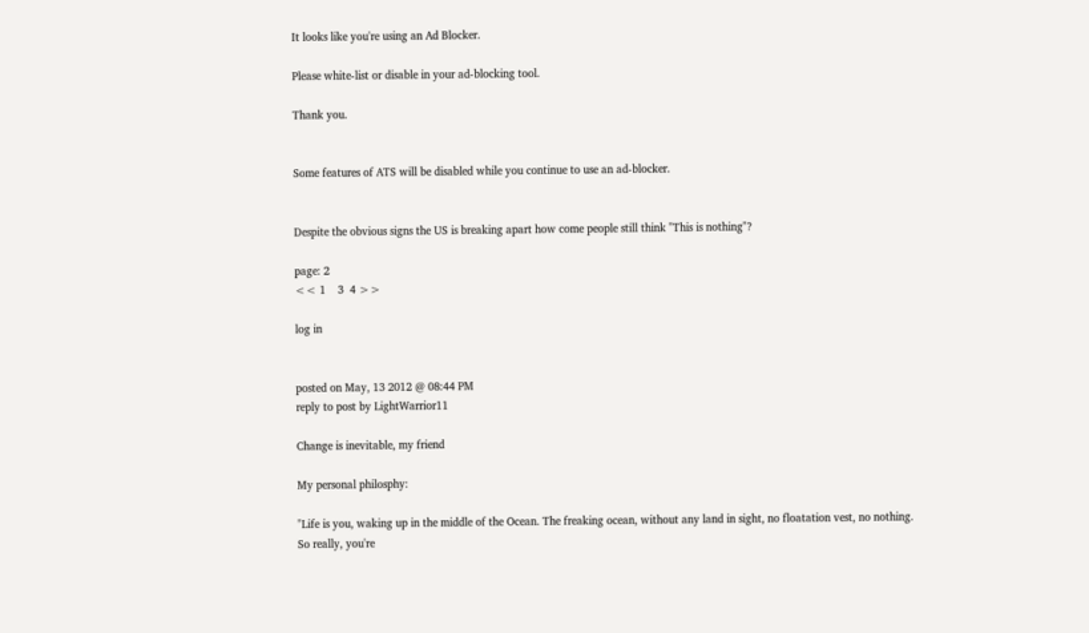It looks like you're using an Ad Blocker.

Please white-list or disable in your ad-blocking tool.

Thank you.


Some features of ATS will be disabled while you continue to use an ad-blocker.


Despite the obvious signs the US is breaking apart how come people still think "This is nothing"?

page: 2
<< 1    3  4 >>

log in


posted on May, 13 2012 @ 08:44 PM
reply to post by LightWarrior11

Change is inevitable, my friend

My personal philosphy:

"Life is you, waking up in the middle of the Ocean. The freaking ocean, without any land in sight, no floatation vest, no nothing.
So really, you're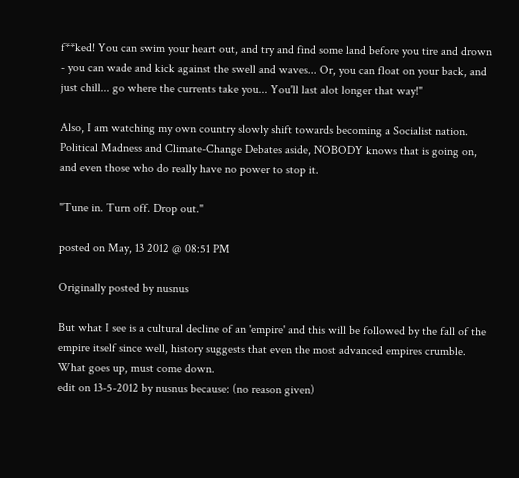f**ked! You can swim your heart out, and try and find some land before you tire and drown - you can wade and kick against the swell and waves... Or, you can float on your back, and just chill... go where the currents take you... You'll last alot longer that way!"

Also, I am watching my own country slowly shift towards becoming a Socialist nation. Political Madness and Climate-Change Debates aside, NOBODY knows that is going on, and even those who do really have no power to stop it.

"Tune in. Turn off. Drop out."

posted on May, 13 2012 @ 08:51 PM

Originally posted by nusnus

But what I see is a cultural decline of an 'empire' and this will be followed by the fall of the empire itself since well, history suggests that even the most advanced empires crumble. What goes up, must come down.
edit on 13-5-2012 by nusnus because: (no reason given)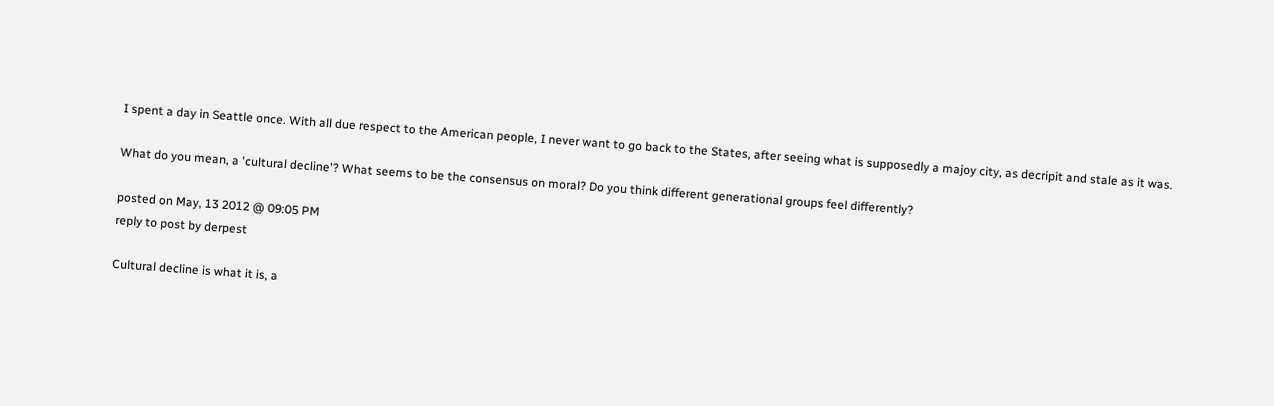I spent a day in Seattle once. With all due respect to the American people, I never want to go back to the States, after seeing what is supposedly a majoy city, as decripit and stale as it was.

What do you mean, a 'cultural decline'? What seems to be the consensus on moral? Do you think different generational groups feel differently?

posted on May, 13 2012 @ 09:05 PM
reply to post by derpest

Cultural decline is what it is, a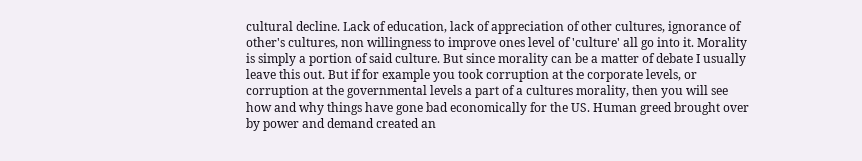cultural decline. Lack of education, lack of appreciation of other cultures, ignorance of other's cultures, non willingness to improve ones level of 'culture' all go into it. Morality is simply a portion of said culture. But since morality can be a matter of debate I usually leave this out. But if for example you took corruption at the corporate levels, or corruption at the governmental levels a part of a cultures morality, then you will see how and why things have gone bad economically for the US. Human greed brought over by power and demand created an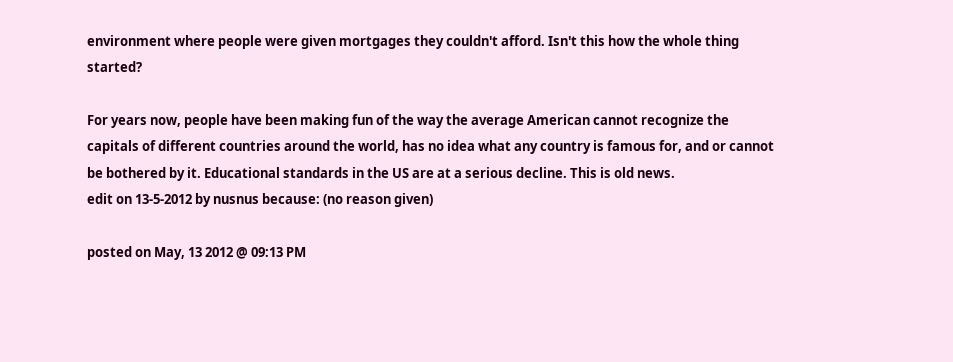environment where people were given mortgages they couldn't afford. Isn't this how the whole thing started?

For years now, people have been making fun of the way the average American cannot recognize the capitals of different countries around the world, has no idea what any country is famous for, and or cannot be bothered by it. Educational standards in the US are at a serious decline. This is old news.
edit on 13-5-2012 by nusnus because: (no reason given)

posted on May, 13 2012 @ 09:13 PM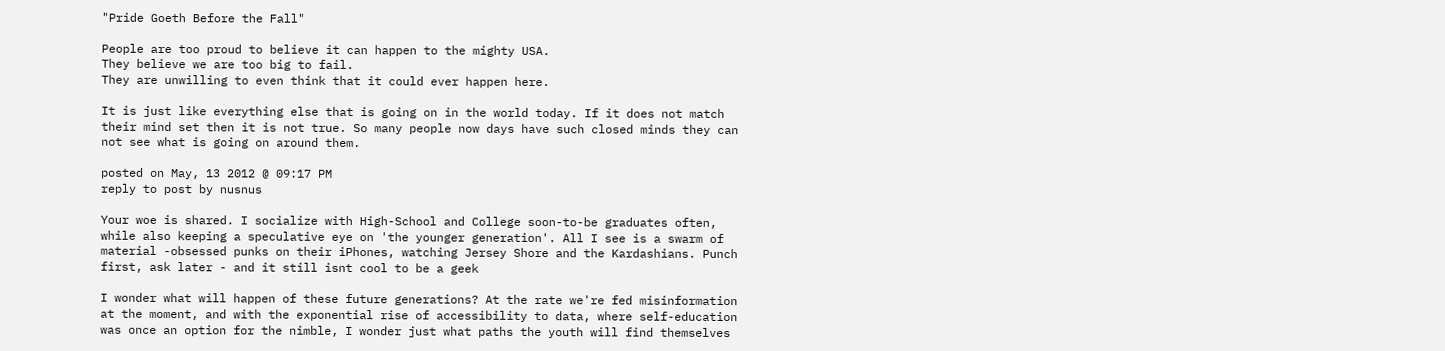"Pride Goeth Before the Fall"

People are too proud to believe it can happen to the mighty USA.
They believe we are too big to fail.
They are unwilling to even think that it could ever happen here.

It is just like everything else that is going on in the world today. If it does not match their mind set then it is not true. So many people now days have such closed minds they can not see what is going on around them.

posted on May, 13 2012 @ 09:17 PM
reply to post by nusnus

Your woe is shared. I socialize with High-School and College soon-to-be graduates often, while also keeping a speculative eye on 'the younger generation'. All I see is a swarm of material -obsessed punks on their iPhones, watching Jersey Shore and the Kardashians. Punch first, ask later - and it still isnt cool to be a geek

I wonder what will happen of these future generations? At the rate we're fed misinformation at the moment, and with the exponential rise of accessibility to data, where self-education was once an option for the nimble, I wonder just what paths the youth will find themselves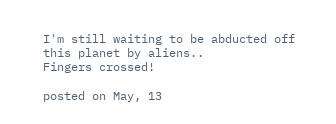I'm still waiting to be abducted off this planet by aliens..
Fingers crossed!

posted on May, 13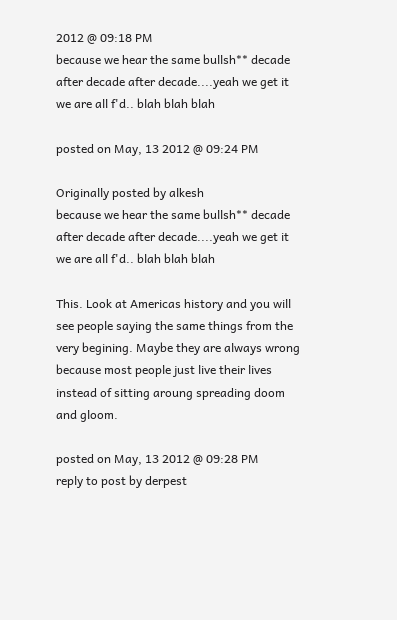2012 @ 09:18 PM
because we hear the same bullsh** decade after decade after decade....yeah we get it we are all f'd.. blah blah blah

posted on May, 13 2012 @ 09:24 PM

Originally posted by alkesh
because we hear the same bullsh** decade after decade after decade....yeah we get it we are all f'd.. blah blah blah

This. Look at Americas history and you will see people saying the same things from the very begining. Maybe they are always wrong because most people just live their lives instead of sitting aroung spreading doom and gloom.

posted on May, 13 2012 @ 09:28 PM
reply to post by derpest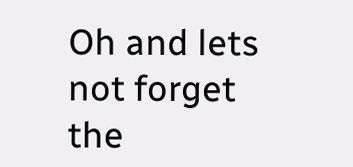Oh and lets not forget the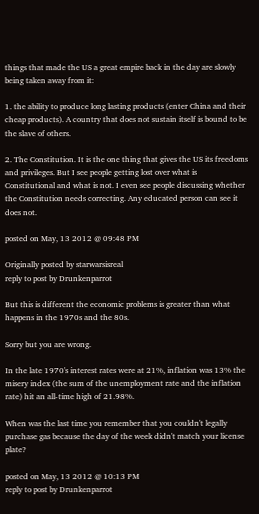things that made the US a great empire back in the day are slowly being taken away from it:

1. the ability to produce long lasting products (enter China and their cheap products). A country that does not sustain itself is bound to be the slave of others.

2. The Constitution. It is the one thing that gives the US its freedoms and privileges. But I see people getting lost over what is Constitutional and what is not. I even see people discussing whether the Constitution needs correcting. Any educated person can see it does not.

posted on May, 13 2012 @ 09:48 PM

Originally posted by starwarsisreal
reply to post by Drunkenparrot

But this is different the economic problems is greater than what happens in the 1970s and the 80s.

Sorry but you are wrong.

In the late 1970's interest rates were at 21%, inflation was 13% the misery index (the sum of the unemployment rate and the inflation rate) hit an all-time high of 21.98%.

When was the last time you remember that you couldn't legally purchase gas because the day of the week didn't match your license plate?

posted on May, 13 2012 @ 10:13 PM
reply to post by Drunkenparrot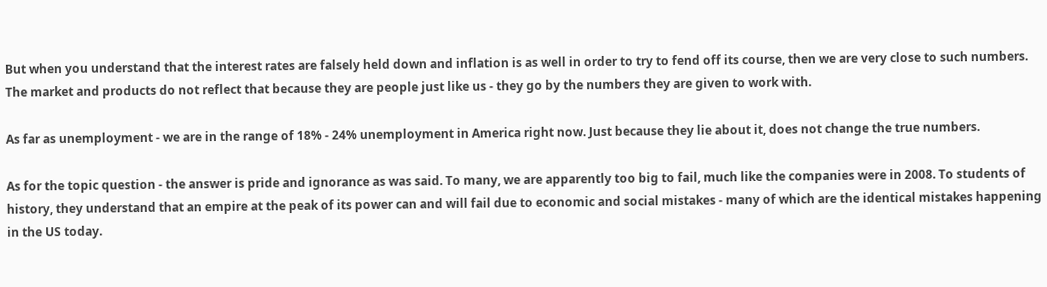But when you understand that the interest rates are falsely held down and inflation is as well in order to try to fend off its course, then we are very close to such numbers. The market and products do not reflect that because they are people just like us - they go by the numbers they are given to work with.

As far as unemployment - we are in the range of 18% - 24% unemployment in America right now. Just because they lie about it, does not change the true numbers.

As for the topic question - the answer is pride and ignorance as was said. To many, we are apparently too big to fail, much like the companies were in 2008. To students of history, they understand that an empire at the peak of its power can and will fail due to economic and social mistakes - many of which are the identical mistakes happening in the US today.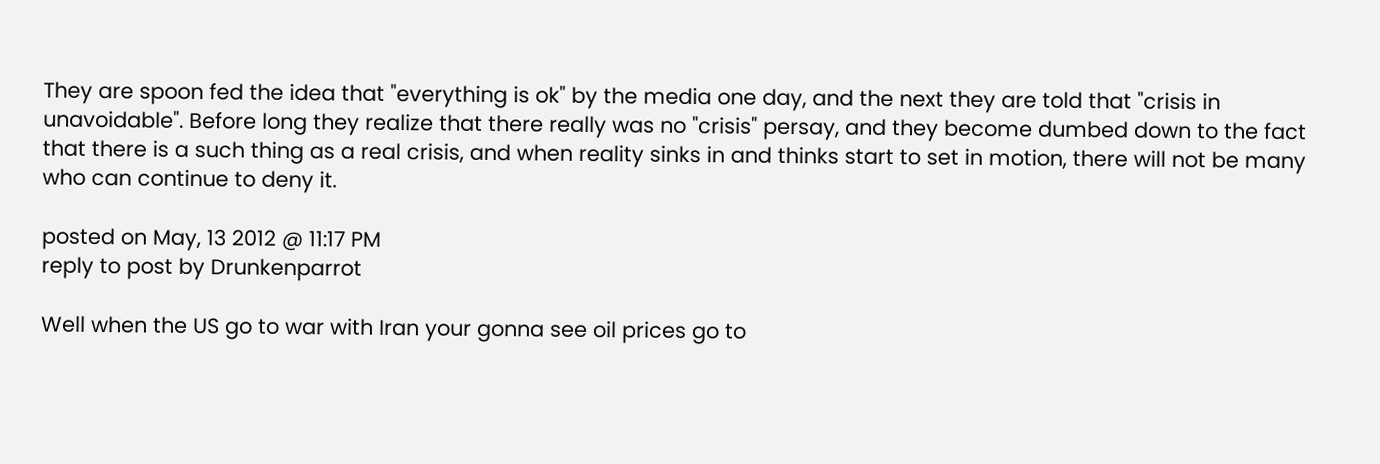They are spoon fed the idea that "everything is ok" by the media one day, and the next they are told that "crisis in unavoidable". Before long they realize that there really was no "crisis" persay, and they become dumbed down to the fact that there is a such thing as a real crisis, and when reality sinks in and thinks start to set in motion, there will not be many who can continue to deny it.

posted on May, 13 2012 @ 11:17 PM
reply to post by Drunkenparrot

Well when the US go to war with Iran your gonna see oil prices go to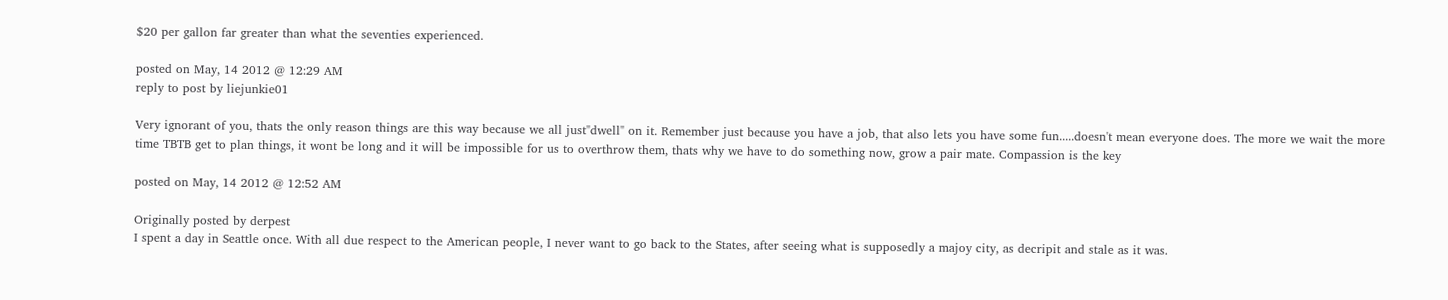$20 per gallon far greater than what the seventies experienced.

posted on May, 14 2012 @ 12:29 AM
reply to post by liejunkie01

Very ignorant of you, thats the only reason things are this way because we all just"dwell" on it. Remember just because you have a job, that also lets you have some fun.....doesn't mean everyone does. The more we wait the more time TBTB get to plan things, it wont be long and it will be impossible for us to overthrow them, thats why we have to do something now, grow a pair mate. Compassion is the key

posted on May, 14 2012 @ 12:52 AM

Originally posted by derpest
I spent a day in Seattle once. With all due respect to the American people, I never want to go back to the States, after seeing what is supposedly a majoy city, as decripit and stale as it was.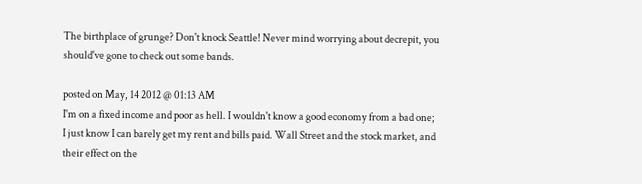The birthplace of grunge? Don't knock Seattle! Never mind worrying about decrepit, you should've gone to check out some bands.

posted on May, 14 2012 @ 01:13 AM
I'm on a fixed income and poor as hell. I wouldn't know a good economy from a bad one; I just know I can barely get my rent and bills paid. Wall Street and the stock market, and their effect on the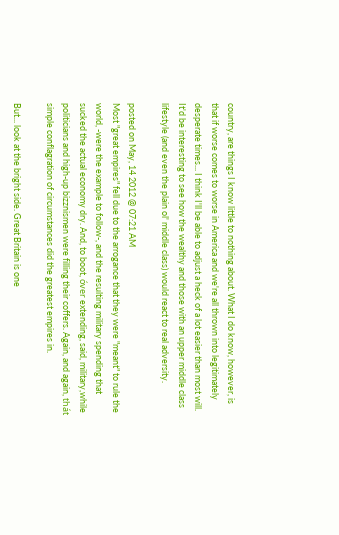country, are things I know little to nothing about. What I do know, however, is that if worse comes to worse in America and we're all thrown into legitimately desperate times... I think I'll be able to adjust a heck of a lot easier than most will. It'd be interesting to see how the wealthy and those with an upper middle class lifestyle (and even the plain ol' middle class) would react to real adversity.

posted on May, 14 2012 @ 07:21 AM
Most "great empires" fell due to the arrogance that they were "meant" to rule the world, -were the example to follow-, and the resulting military spending that sucked the actual economy dry. And, to boot, óver extending, said, military,while politicians and high-up bizznismen were filling their coffers. Again, and again, thát simple conflagration of circumstances did the greatest empires in.

But... look at the bright side. Great Britain is one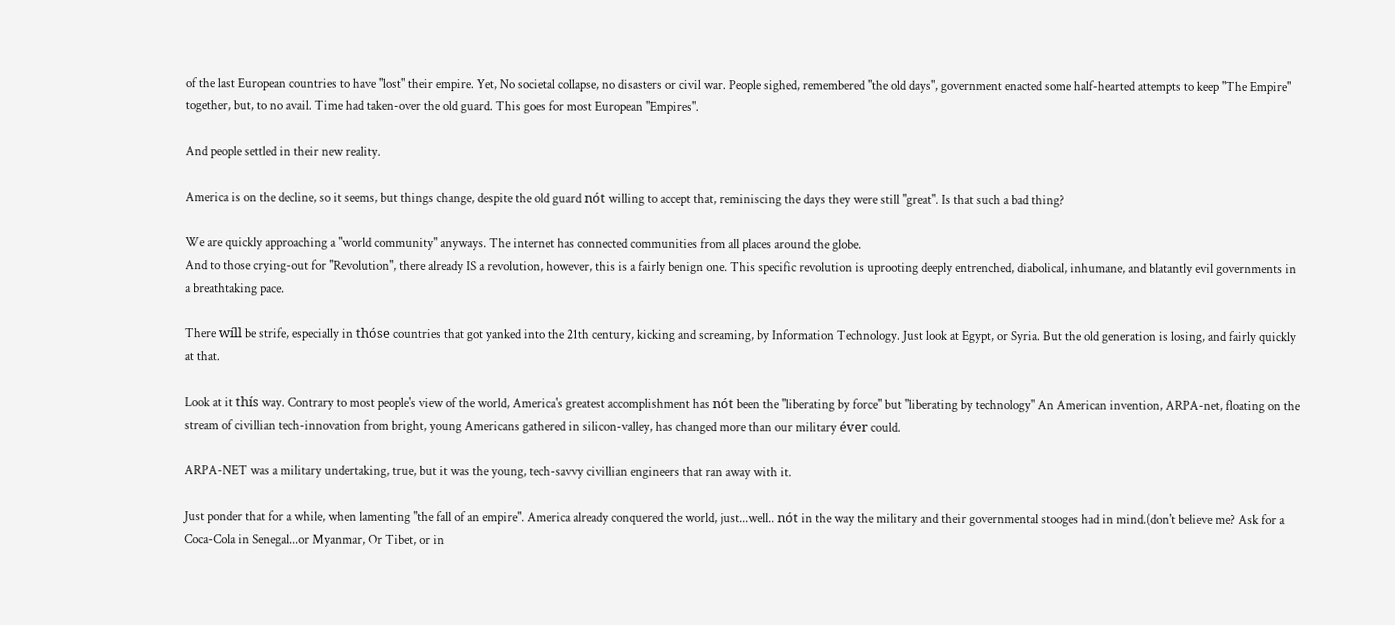of the last European countries to have "lost" their empire. Yet, No societal collapse, no disasters or civil war. People sighed, remembered "the old days", government enacted some half-hearted attempts to keep "The Empire" together, but, to no avail. Time had taken-over the old guard. This goes for most European "Empires".

And people settled in their new reality.

America is on the decline, so it seems, but things change, despite the old guard nót willing to accept that, reminiscing the days they were still "great". Is that such a bad thing?

We are quickly approaching a "world community" anyways. The internet has connected communities from all places around the globe.
And to those crying-out for "Revolution", there already IS a revolution, however, this is a fairly benign one. This specific revolution is uprooting deeply entrenched, diabolical, inhumane, and blatantly evil governments in a breathtaking pace.

There wíll be strife, especially in thóse countries that got yanked into the 21th century, kicking and screaming, by Information Technology. Just look at Egypt, or Syria. But the old generation is losing, and fairly quickly at that.

Look at it thís way. Contrary to most people's view of the world, America's greatest accomplishment has nót been the "liberating by force" but "liberating by technology" An American invention, ARPA-net, floating on the stream of civillian tech-innovation from bright, young Americans gathered in silicon-valley, has changed more than our military éver could.

ARPA-NET was a military undertaking, true, but it was the young, tech-savvy civillian engineers that ran away with it.

Just ponder that for a while, when lamenting "the fall of an empire". America already conquered the world, just...well.. nót in the way the military and their governmental stooges had in mind.(don't believe me? Ask for a Coca-Cola in Senegal...or Myanmar, Or Tibet, or in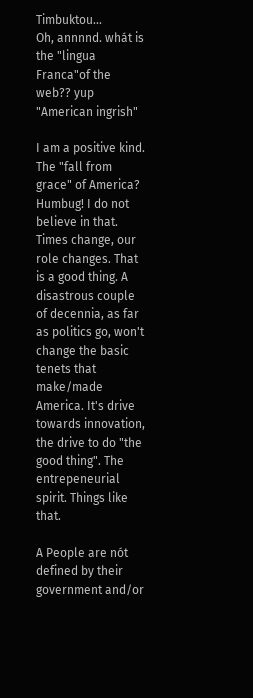Timbuktou...
Oh, annnnd. whát is the "lingua Franca"of the web?? yup "American ingrish"

I am a positive kind. The "fall from grace" of America? Humbug! I do not believe in that. Times change, our role changes. That is a good thing. A disastrous couple of decennia, as far as politics go, won't change the basic tenets that make/made America. It's drive towards innovation, the drive to do "the good thing". The entrepeneurial spirit. Things like that.

A People are nót defined by their government and/or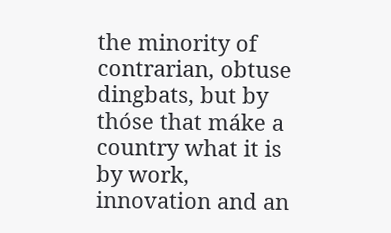the minority of contrarian, obtuse dingbats, but by thóse that máke a country what it is by work, innovation and an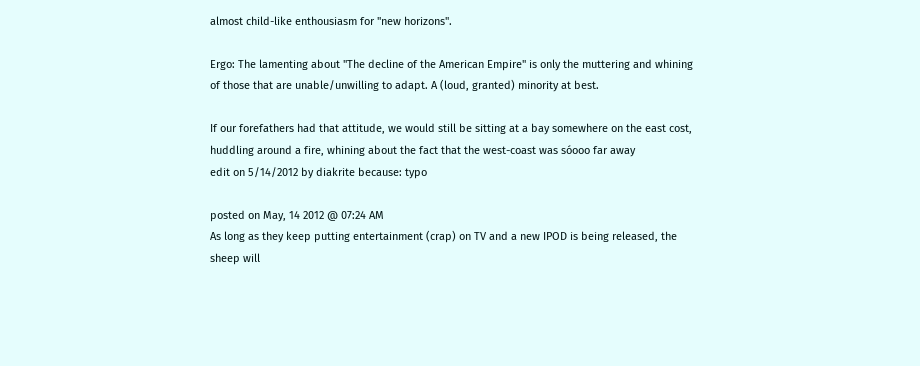almost child-like enthousiasm for "new horizons".

Ergo: The lamenting about "The decline of the American Empire" is only the muttering and whining of those that are unable/unwilling to adapt. A (loud, granted) minority at best.

If our forefathers had that attitude, we would still be sitting at a bay somewhere on the east cost, huddling around a fire, whining about the fact that the west-coast was sóooo far away
edit on 5/14/2012 by diakrite because: typo

posted on May, 14 2012 @ 07:24 AM
As long as they keep putting entertainment (crap) on TV and a new IPOD is being released, the sheep will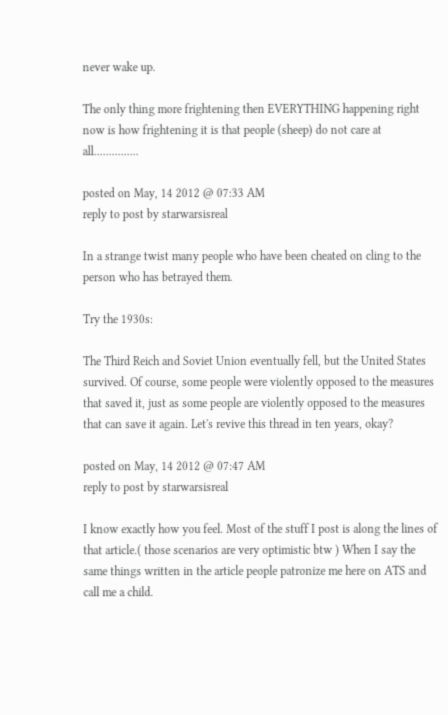never wake up.

The only thing more frightening then EVERYTHING happening right now is how frightening it is that people (sheep) do not care at all...............

posted on May, 14 2012 @ 07:33 AM
reply to post by starwarsisreal

In a strange twist many people who have been cheated on cling to the person who has betrayed them.

Try the 1930s:

The Third Reich and Soviet Union eventually fell, but the United States survived. Of course, some people were violently opposed to the measures that saved it, just as some people are violently opposed to the measures that can save it again. Let's revive this thread in ten years, okay?

posted on May, 14 2012 @ 07:47 AM
reply to post by starwarsisreal

I know exactly how you feel. Most of the stuff I post is along the lines of that article.( those scenarios are very optimistic btw ) When I say the same things written in the article people patronize me here on ATS and call me a child.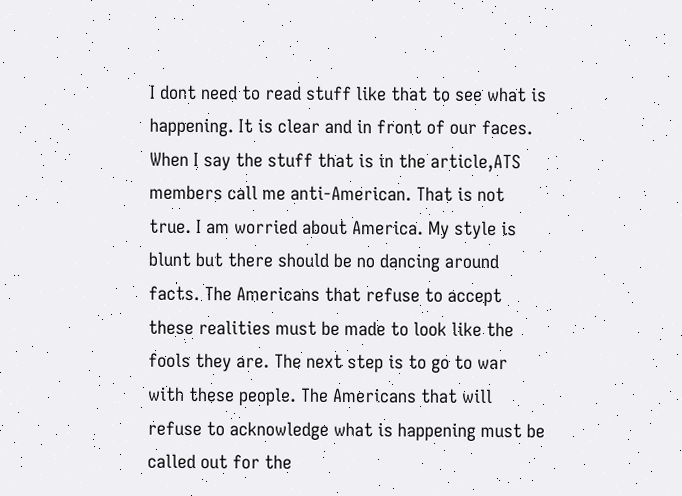I dont need to read stuff like that to see what is happening. It is clear and in front of our faces. When I say the stuff that is in the article,ATS members call me anti-American. That is not true. I am worried about America. My style is blunt but there should be no dancing around facts. The Americans that refuse to accept these realities must be made to look like the fools they are. The next step is to go to war with these people. The Americans that will refuse to acknowledge what is happening must be called out for the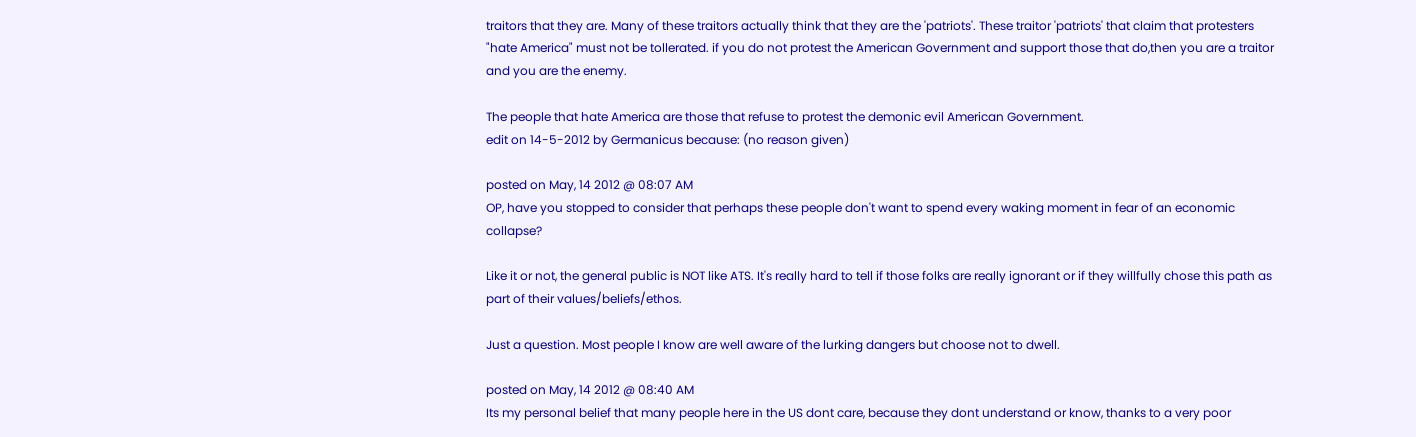traitors that they are. Many of these traitors actually think that they are the 'patriots'. These traitor 'patriots' that claim that protesters "hate America" must not be tollerated. if you do not protest the American Government and support those that do,then you are a traitor and you are the enemy.

The people that hate America are those that refuse to protest the demonic evil American Government.
edit on 14-5-2012 by Germanicus because: (no reason given)

posted on May, 14 2012 @ 08:07 AM
OP, have you stopped to consider that perhaps these people don't want to spend every waking moment in fear of an economic collapse?

Like it or not, the general public is NOT like ATS. It's really hard to tell if those folks are really ignorant or if they willfully chose this path as part of their values/beliefs/ethos.

Just a question. Most people I know are well aware of the lurking dangers but choose not to dwell.

posted on May, 14 2012 @ 08:40 AM
Its my personal belief that many people here in the US dont care, because they dont understand or know, thanks to a very poor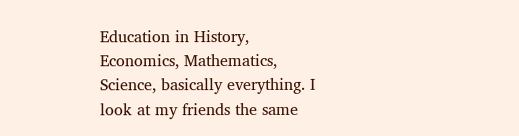Education in History, Economics, Mathematics, Science, basically everything. I look at my friends the same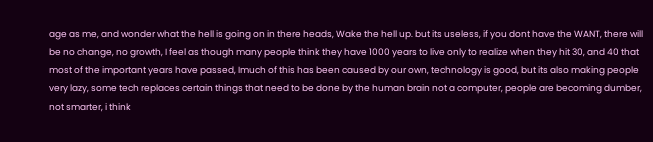age as me, and wonder what the hell is going on in there heads, Wake the hell up. but its useless, if you dont have the WANT, there will be no change, no growth, I feel as though many people think they have 1000 years to live only to realize when they hit 30, and 40 that most of the important years have passed, Imuch of this has been caused by our own, technology is good, but its also making people very lazy, some tech replaces certain things that need to be done by the human brain not a computer, people are becoming dumber, not smarter, i think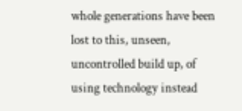whole generations have been lost to this, unseen, uncontrolled build up, of using technology instead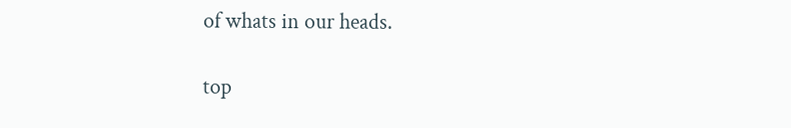of whats in our heads.

top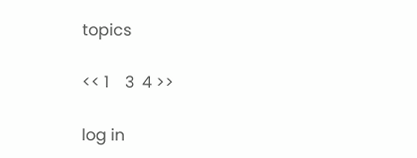topics

<< 1    3  4 >>

log in